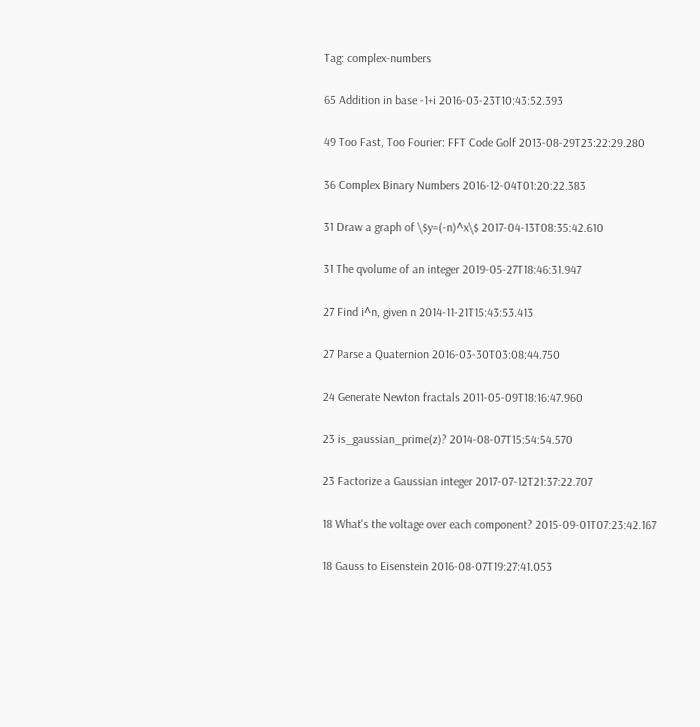Tag: complex-numbers

65 Addition in base -1+i 2016-03-23T10:43:52.393

49 Too Fast, Too Fourier: FFT Code Golf 2013-08-29T23:22:29.280

36 Complex Binary Numbers 2016-12-04T01:20:22.383

31 Draw a graph of \$y=(-n)^x\$ 2017-04-13T08:35:42.610

31 The qvolume of an integer 2019-05-27T18:46:31.947

27 Find i^n, given n 2014-11-21T15:43:53.413

27 Parse a Quaternion 2016-03-30T03:08:44.750

24 Generate Newton fractals 2011-05-09T18:16:47.960

23 is_gaussian_prime(z)? 2014-08-07T15:54:54.570

23 Factorize a Gaussian integer 2017-07-12T21:37:22.707

18 What's the voltage over each component? 2015-09-01T07:23:42.167

18 Gauss to Eisenstein 2016-08-07T19:27:41.053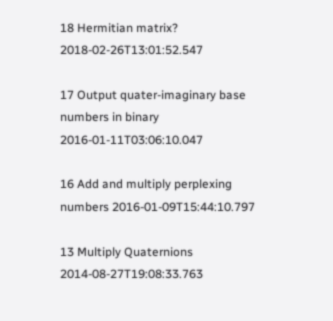18 Hermitian matrix? 2018-02-26T13:01:52.547

17 Output quater-imaginary base numbers in binary 2016-01-11T03:06:10.047

16 Add and multiply perplexing numbers 2016-01-09T15:44:10.797

13 Multiply Quaternions 2014-08-27T19:08:33.763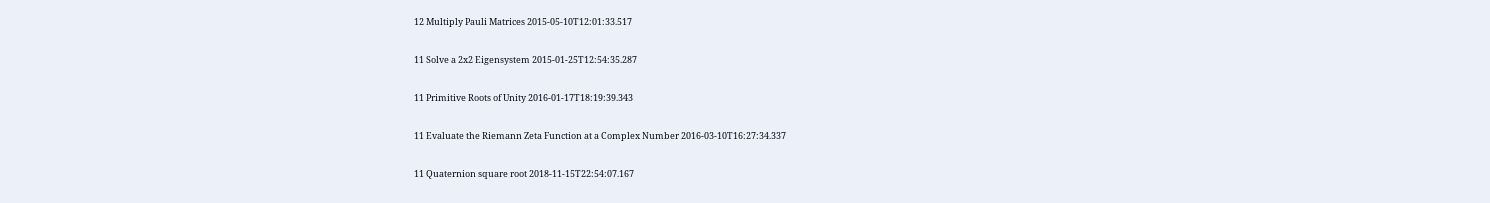12 Multiply Pauli Matrices 2015-05-10T12:01:33.517

11 Solve a 2x2 Eigensystem 2015-01-25T12:54:35.287

11 Primitive Roots of Unity 2016-01-17T18:19:39.343

11 Evaluate the Riemann Zeta Function at a Complex Number 2016-03-10T16:27:34.337

11 Quaternion square root 2018-11-15T22:54:07.167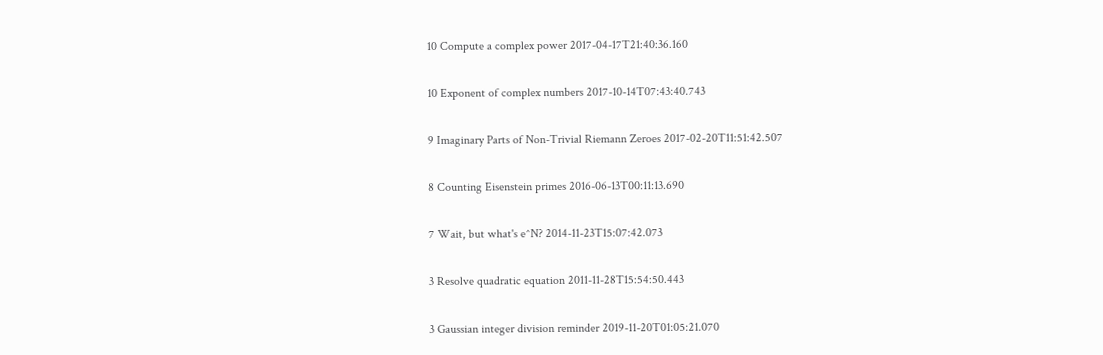10 Compute a complex power 2017-04-17T21:40:36.160

10 Exponent of complex numbers 2017-10-14T07:43:40.743

9 Imaginary Parts of Non-Trivial Riemann Zeroes 2017-02-20T11:51:42.507

8 Counting Eisenstein primes 2016-06-13T00:11:13.690

7 Wait, but what's e^N? 2014-11-23T15:07:42.073

3 Resolve quadratic equation 2011-11-28T15:54:50.443

3 Gaussian integer division reminder 2019-11-20T01:05:21.070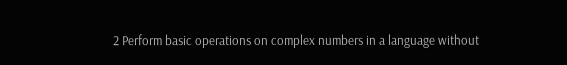2 Perform basic operations on complex numbers in a language without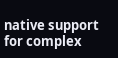native support for complex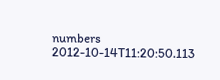numbers 2012-10-14T11:20:50.113